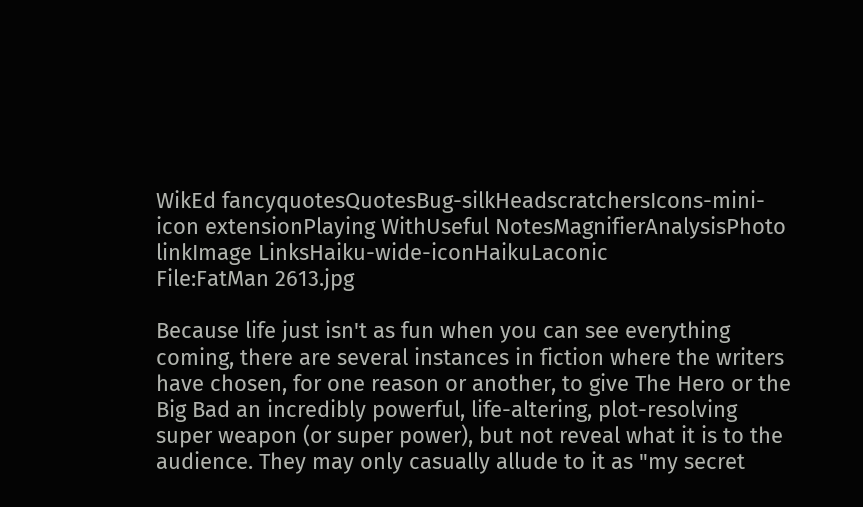WikEd fancyquotesQuotesBug-silkHeadscratchersIcons-mini-icon extensionPlaying WithUseful NotesMagnifierAnalysisPhoto linkImage LinksHaiku-wide-iconHaikuLaconic
File:FatMan 2613.jpg

Because life just isn't as fun when you can see everything coming, there are several instances in fiction where the writers have chosen, for one reason or another, to give The Hero or the Big Bad an incredibly powerful, life-altering, plot-resolving super weapon (or super power), but not reveal what it is to the audience. They may only casually allude to it as "my secret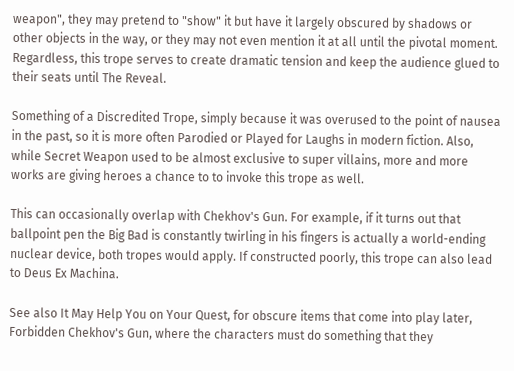weapon", they may pretend to "show" it but have it largely obscured by shadows or other objects in the way, or they may not even mention it at all until the pivotal moment. Regardless, this trope serves to create dramatic tension and keep the audience glued to their seats until The Reveal.

Something of a Discredited Trope, simply because it was overused to the point of nausea in the past, so it is more often Parodied or Played for Laughs in modern fiction. Also, while Secret Weapon used to be almost exclusive to super villains, more and more works are giving heroes a chance to to invoke this trope as well.

This can occasionally overlap with Chekhov's Gun. For example, if it turns out that ballpoint pen the Big Bad is constantly twirling in his fingers is actually a world-ending nuclear device, both tropes would apply. If constructed poorly, this trope can also lead to Deus Ex Machina.

See also It May Help You on Your Quest, for obscure items that come into play later, Forbidden Chekhov's Gun, where the characters must do something that they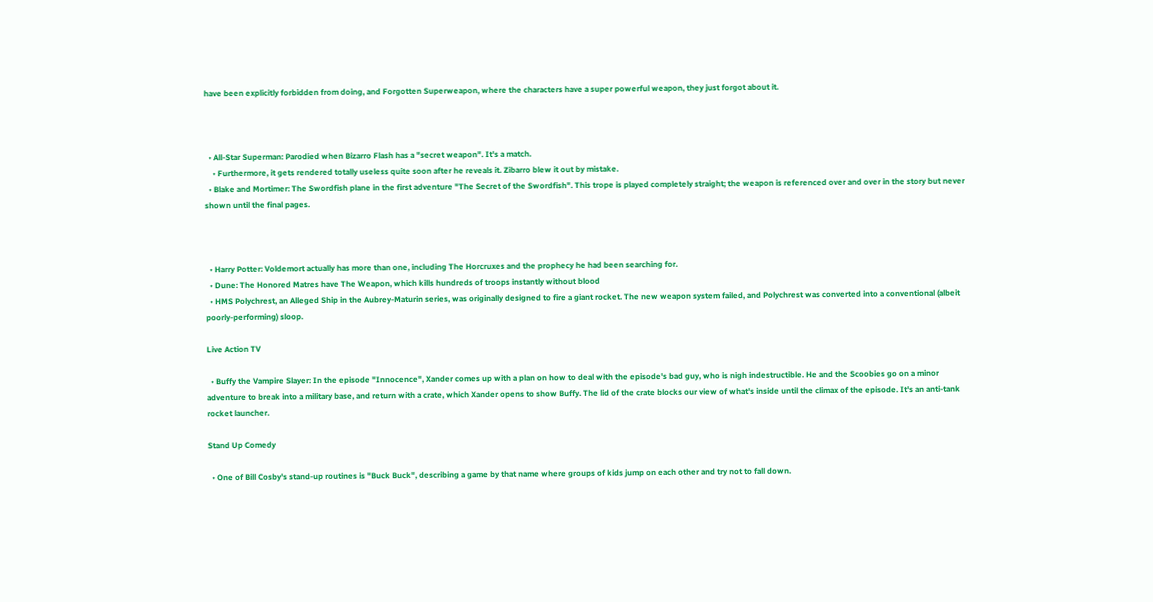have been explicitly forbidden from doing, and Forgotten Superweapon, where the characters have a super powerful weapon, they just forgot about it.



  • All-Star Superman: Parodied when Bizarro Flash has a "secret weapon". It's a match.
    • Furthermore, it gets rendered totally useless quite soon after he reveals it. Zibarro blew it out by mistake.
  • Blake and Mortimer: The Swordfish plane in the first adventure "The Secret of the Swordfish". This trope is played completely straight; the weapon is referenced over and over in the story but never shown until the final pages.



  • Harry Potter: Voldemort actually has more than one, including The Horcruxes and the prophecy he had been searching for.
  • Dune: The Honored Matres have The Weapon, which kills hundreds of troops instantly without blood
  • HMS Polychrest, an Alleged Ship in the Aubrey-Maturin series, was originally designed to fire a giant rocket. The new weapon system failed, and Polychrest was converted into a conventional (albeit poorly-performing) sloop.

Live Action TV

  • Buffy the Vampire Slayer: In the episode "Innocence", Xander comes up with a plan on how to deal with the episode's bad guy, who is nigh indestructible. He and the Scoobies go on a minor adventure to break into a military base, and return with a crate, which Xander opens to show Buffy. The lid of the crate blocks our view of what's inside until the climax of the episode. It's an anti-tank rocket launcher.

Stand Up Comedy

  • One of Bill Cosby's stand-up routines is "Buck Buck", describing a game by that name where groups of kids jump on each other and try not to fall down.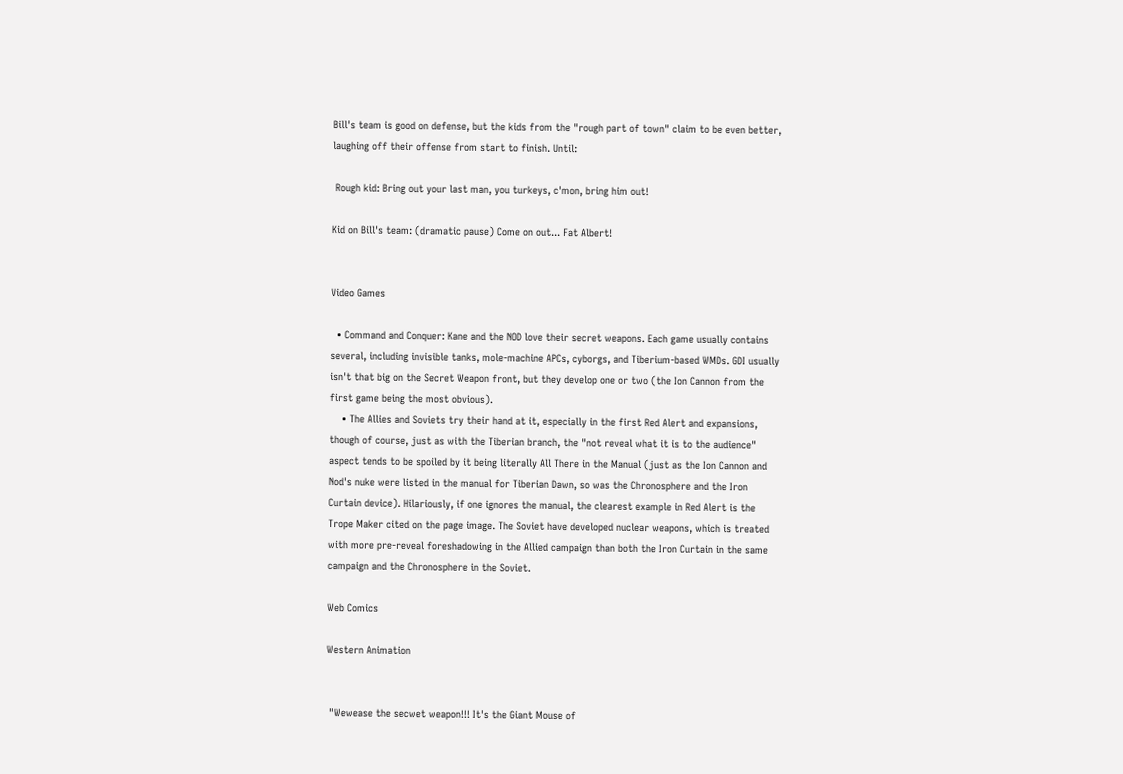Bill's team is good on defense, but the kids from the "rough part of town" claim to be even better, laughing off their offense from start to finish. Until:

 Rough kid: Bring out your last man, you turkeys, c'mon, bring him out!

Kid on Bill's team: (dramatic pause) Come on out... Fat Albert!


Video Games

  • Command and Conquer: Kane and the NOD love their secret weapons. Each game usually contains several, including invisible tanks, mole-machine APCs, cyborgs, and Tiberium-based WMDs. GDI usually isn't that big on the Secret Weapon front, but they develop one or two (the Ion Cannon from the first game being the most obvious).
    • The Allies and Soviets try their hand at it, especially in the first Red Alert and expansions, though of course, just as with the Tiberian branch, the "not reveal what it is to the audience" aspect tends to be spoiled by it being literally All There in the Manual (just as the Ion Cannon and Nod's nuke were listed in the manual for Tiberian Dawn, so was the Chronosphere and the Iron Curtain device). Hilariously, if one ignores the manual, the clearest example in Red Alert is the Trope Maker cited on the page image. The Soviet have developed nuclear weapons, which is treated with more pre-reveal foreshadowing in the Allied campaign than both the Iron Curtain in the same campaign and the Chronosphere in the Soviet.

Web Comics

Western Animation


 "Wewease the secwet weapon!!! It's the Giant Mouse of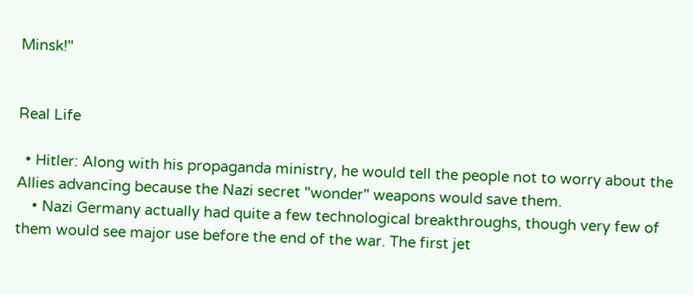Minsk!"


Real Life

  • Hitler: Along with his propaganda ministry, he would tell the people not to worry about the Allies advancing because the Nazi secret "wonder" weapons would save them.
    • Nazi Germany actually had quite a few technological breakthroughs, though very few of them would see major use before the end of the war. The first jet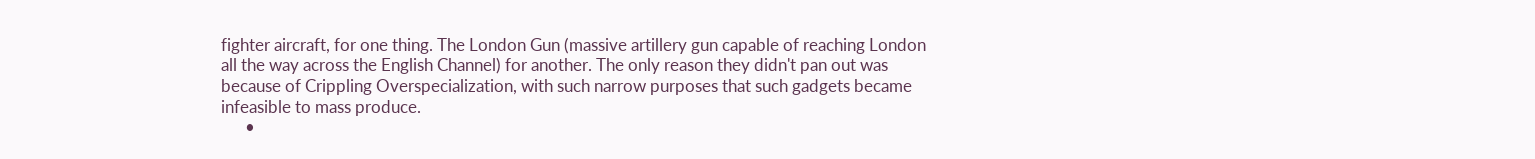fighter aircraft, for one thing. The London Gun (massive artillery gun capable of reaching London all the way across the English Channel) for another. The only reason they didn't pan out was because of Crippling Overspecialization, with such narrow purposes that such gadgets became infeasible to mass produce.
      •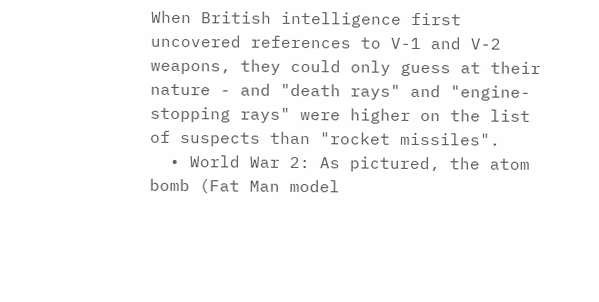When British intelligence first uncovered references to V-1 and V-2 weapons, they could only guess at their nature - and "death rays" and "engine-stopping rays" were higher on the list of suspects than "rocket missiles".
  • World War 2: As pictured, the atom bomb (Fat Man model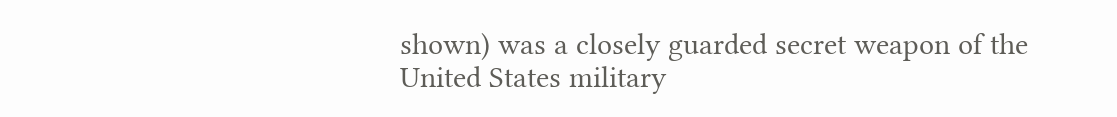shown) was a closely guarded secret weapon of the United States military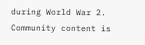during World War 2.
Community content is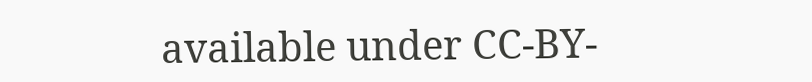available under CC-BY-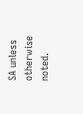SA unless otherwise noted.